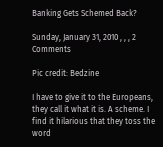Banking Gets Schemed Back?

Sunday, January 31, 2010 , , , 2 Comments

Pic credit: Bedzine

I have to give it to the Europeans, they call it what it is. A scheme. I find it hilarious that they toss the word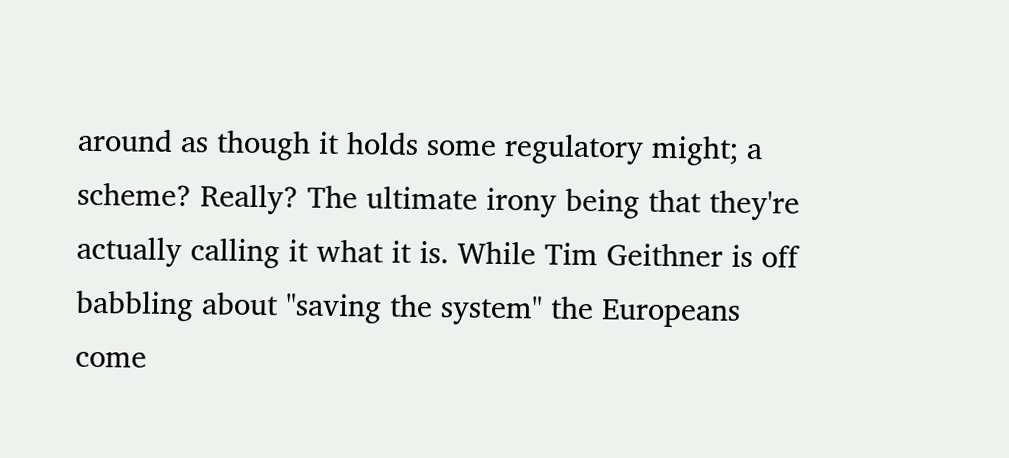around as though it holds some regulatory might; a scheme? Really? The ultimate irony being that they're actually calling it what it is. While Tim Geithner is off babbling about "saving the system" the Europeans come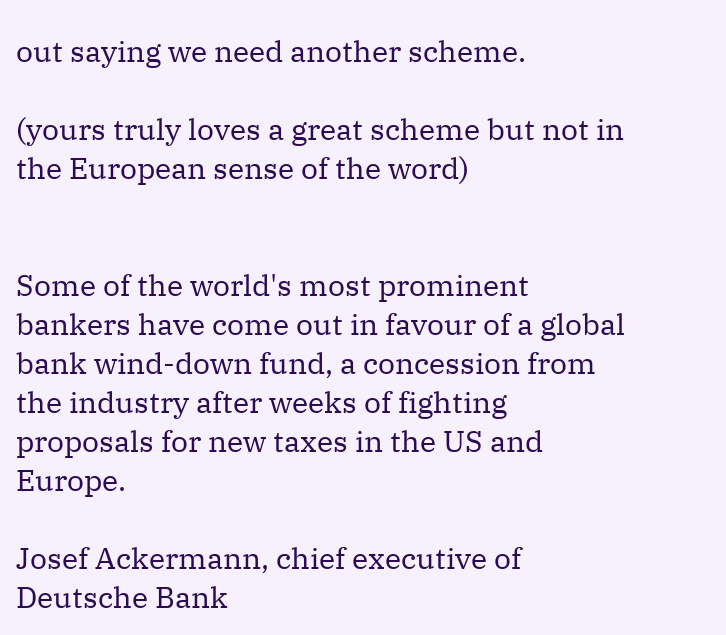out saying we need another scheme.

(yours truly loves a great scheme but not in the European sense of the word)


Some of the world's most prominent bankers have come out in favour of a global bank wind-down fund, a concession from the industry after weeks of fighting proposals for new taxes in the US and Europe.

Josef Ackermann, chief executive of Deutsche Bank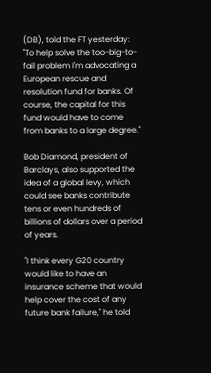(DB), told the FT yesterday: "To help solve the too-big-to-fail problem I'm advocating a European rescue and resolution fund for banks. Of course, the capital for this fund would have to come from banks to a large degree."

Bob Diamond, president of Barclays, also supported the idea of a global levy, which could see banks contribute tens or even hundreds of billions of dollars over a period of years.

"I think every G20 country would like to have an insurance scheme that would help cover the cost of any future bank failure," he told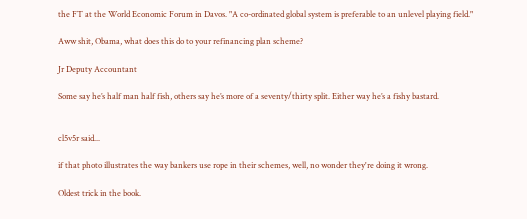the FT at the World Economic Forum in Davos. "A co-ordinated global system is preferable to an unlevel playing field."

Aww shit, Obama, what does this do to your refinancing plan scheme?

Jr Deputy Accountant

Some say he’s half man half fish, others say he’s more of a seventy/thirty split. Either way he’s a fishy bastard.


cl5v5r said...

if that photo illustrates the way bankers use rope in their schemes, well, no wonder they're doing it wrong.

Oldest trick in the book.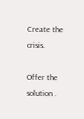Create the crisis.

Offer the solution .